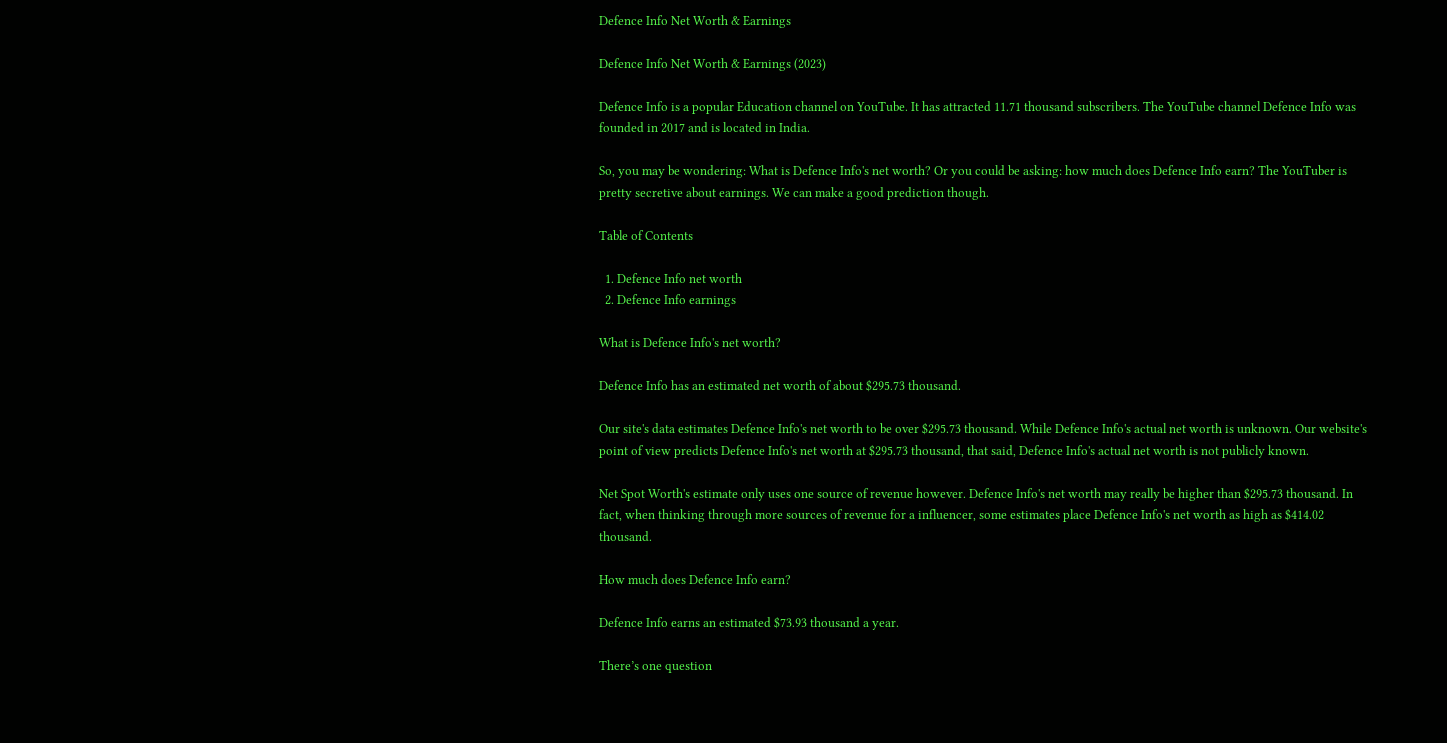Defence Info Net Worth & Earnings

Defence Info Net Worth & Earnings (2023)

Defence Info is a popular Education channel on YouTube. It has attracted 11.71 thousand subscribers. The YouTube channel Defence Info was founded in 2017 and is located in India.

So, you may be wondering: What is Defence Info's net worth? Or you could be asking: how much does Defence Info earn? The YouTuber is pretty secretive about earnings. We can make a good prediction though.

Table of Contents

  1. Defence Info net worth
  2. Defence Info earnings

What is Defence Info's net worth?

Defence Info has an estimated net worth of about $295.73 thousand.

Our site's data estimates Defence Info's net worth to be over $295.73 thousand. While Defence Info's actual net worth is unknown. Our website's point of view predicts Defence Info's net worth at $295.73 thousand, that said, Defence Info's actual net worth is not publicly known.

Net Spot Worth's estimate only uses one source of revenue however. Defence Info's net worth may really be higher than $295.73 thousand. In fact, when thinking through more sources of revenue for a influencer, some estimates place Defence Info's net worth as high as $414.02 thousand.

How much does Defence Info earn?

Defence Info earns an estimated $73.93 thousand a year.

There’s one question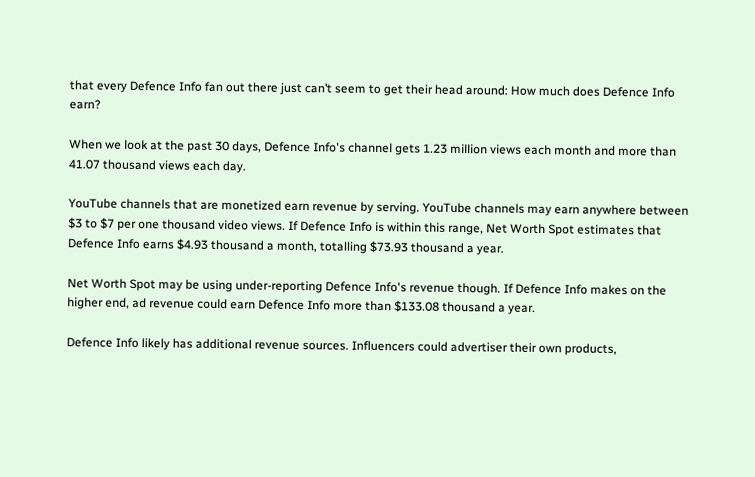that every Defence Info fan out there just can’t seem to get their head around: How much does Defence Info earn?

When we look at the past 30 days, Defence Info's channel gets 1.23 million views each month and more than 41.07 thousand views each day.

YouTube channels that are monetized earn revenue by serving. YouTube channels may earn anywhere between $3 to $7 per one thousand video views. If Defence Info is within this range, Net Worth Spot estimates that Defence Info earns $4.93 thousand a month, totalling $73.93 thousand a year.

Net Worth Spot may be using under-reporting Defence Info's revenue though. If Defence Info makes on the higher end, ad revenue could earn Defence Info more than $133.08 thousand a year.

Defence Info likely has additional revenue sources. Influencers could advertiser their own products,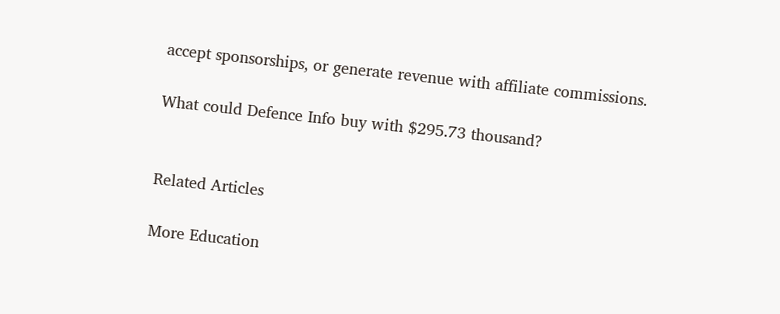accept sponsorships, or generate revenue with affiliate commissions.

What could Defence Info buy with $295.73 thousand?


Related Articles

More Education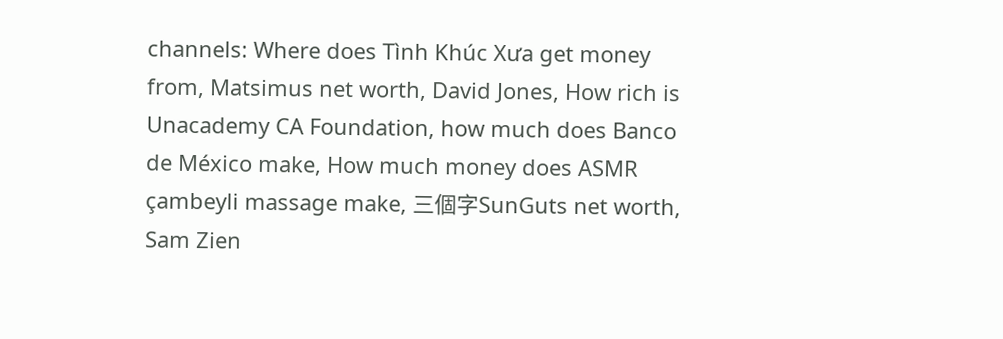channels: Where does Tình Khúc Xưa get money from, Matsimus net worth, David Jones, How rich is Unacademy CA Foundation, how much does Banco de México make, How much money does ASMR çambeyli massage make, 三個字SunGuts net worth, Sam Zien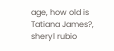age, how old is Tatiana James?, sheryl rubio